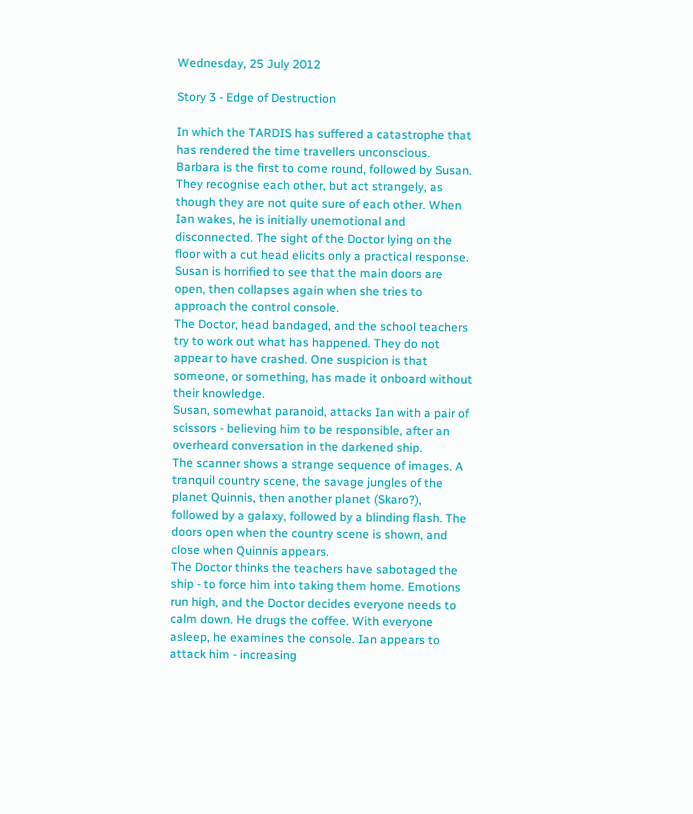Wednesday, 25 July 2012

Story 3 - Edge of Destruction

In which the TARDIS has suffered a catastrophe that has rendered the time travellers unconscious. Barbara is the first to come round, followed by Susan. They recognise each other, but act strangely, as though they are not quite sure of each other. When Ian wakes, he is initially unemotional and disconnected. The sight of the Doctor lying on the floor with a cut head elicits only a practical response. Susan is horrified to see that the main doors are open, then collapses again when she tries to approach the control console.
The Doctor, head bandaged, and the school teachers try to work out what has happened. They do not appear to have crashed. One suspicion is that someone, or something, has made it onboard without their knowledge.
Susan, somewhat paranoid, attacks Ian with a pair of scissors - believing him to be responsible, after an overheard conversation in the darkened ship.
The scanner shows a strange sequence of images. A tranquil country scene, the savage jungles of the planet Quinnis, then another planet (Skaro?), followed by a galaxy, followed by a blinding flash. The doors open when the country scene is shown, and close when Quinnis appears.
The Doctor thinks the teachers have sabotaged the ship - to force him into taking them home. Emotions run high, and the Doctor decides everyone needs to calm down. He drugs the coffee. With everyone asleep, he examines the console. Ian appears to attack him - increasing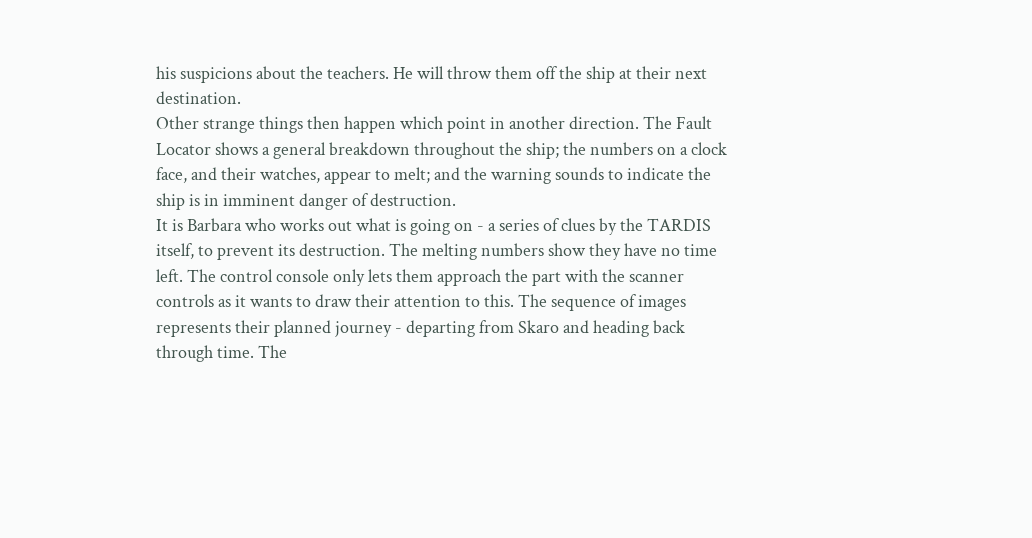his suspicions about the teachers. He will throw them off the ship at their next destination.
Other strange things then happen which point in another direction. The Fault Locator shows a general breakdown throughout the ship; the numbers on a clock face, and their watches, appear to melt; and the warning sounds to indicate the ship is in imminent danger of destruction.
It is Barbara who works out what is going on - a series of clues by the TARDIS itself, to prevent its destruction. The melting numbers show they have no time left. The control console only lets them approach the part with the scanner controls as it wants to draw their attention to this. The sequence of images represents their planned journey - departing from Skaro and heading back through time. The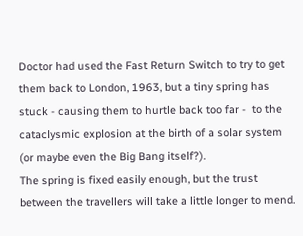Doctor had used the Fast Return Switch to try to get them back to London, 1963, but a tiny spring has stuck - causing them to hurtle back too far -  to the cataclysmic explosion at the birth of a solar system (or maybe even the Big Bang itself?).
The spring is fixed easily enough, but the trust between the travellers will take a little longer to mend.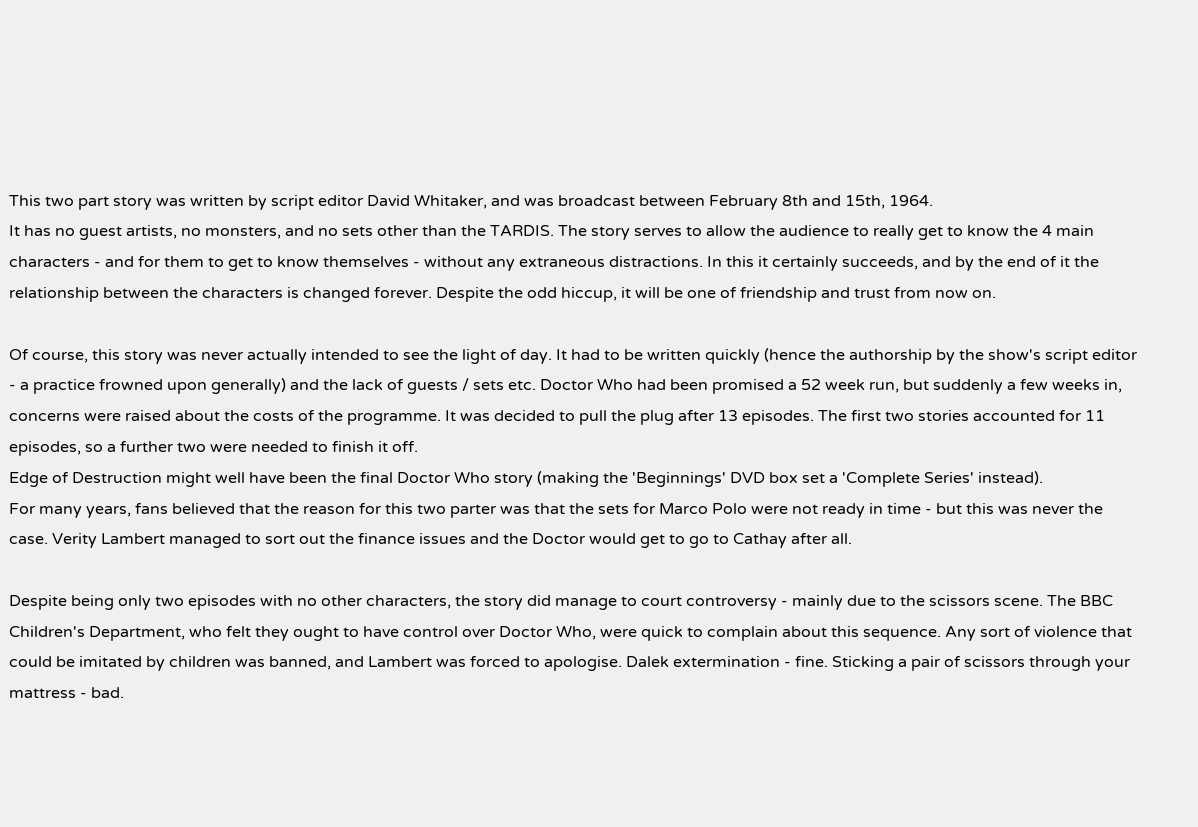This two part story was written by script editor David Whitaker, and was broadcast between February 8th and 15th, 1964.
It has no guest artists, no monsters, and no sets other than the TARDIS. The story serves to allow the audience to really get to know the 4 main characters - and for them to get to know themselves - without any extraneous distractions. In this it certainly succeeds, and by the end of it the relationship between the characters is changed forever. Despite the odd hiccup, it will be one of friendship and trust from now on.

Of course, this story was never actually intended to see the light of day. It had to be written quickly (hence the authorship by the show's script editor - a practice frowned upon generally) and the lack of guests / sets etc. Doctor Who had been promised a 52 week run, but suddenly a few weeks in, concerns were raised about the costs of the programme. It was decided to pull the plug after 13 episodes. The first two stories accounted for 11 episodes, so a further two were needed to finish it off.
Edge of Destruction might well have been the final Doctor Who story (making the 'Beginnings' DVD box set a 'Complete Series' instead).
For many years, fans believed that the reason for this two parter was that the sets for Marco Polo were not ready in time - but this was never the case. Verity Lambert managed to sort out the finance issues and the Doctor would get to go to Cathay after all.

Despite being only two episodes with no other characters, the story did manage to court controversy - mainly due to the scissors scene. The BBC Children's Department, who felt they ought to have control over Doctor Who, were quick to complain about this sequence. Any sort of violence that could be imitated by children was banned, and Lambert was forced to apologise. Dalek extermination - fine. Sticking a pair of scissors through your mattress - bad.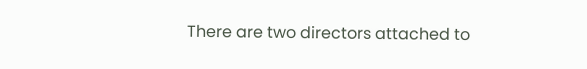There are two directors attached to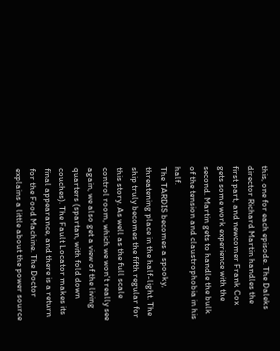this, one for each episode. The Daleks director Richard Martin handles the first part, and newcomer Frank Cox gets some work experience with the second. Martin gets to handle the bulk of the tension and claustrophobia in his half.
The TARDIS becomes a spooky, threatening place in the half-light. The ship truly becomes the fifth regular for this story. As well as the full scale control room, which we won't really see again, we also get a view of the living quarters (spartan, with fold down couches). The Fault Locator makes its final appearance, and there is a return for the Food Machine. The Doctor explains a little about the power source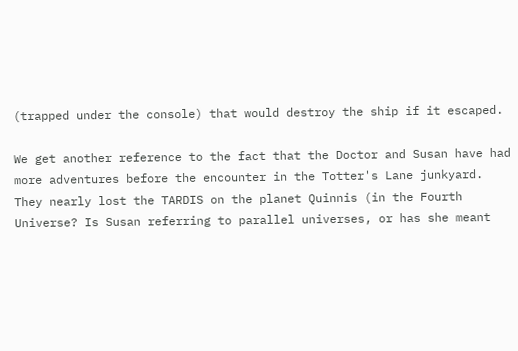(trapped under the console) that would destroy the ship if it escaped.

We get another reference to the fact that the Doctor and Susan have had more adventures before the encounter in the Totter's Lane junkyard. They nearly lost the TARDIS on the planet Quinnis (in the Fourth Universe? Is Susan referring to parallel universes, or has she meant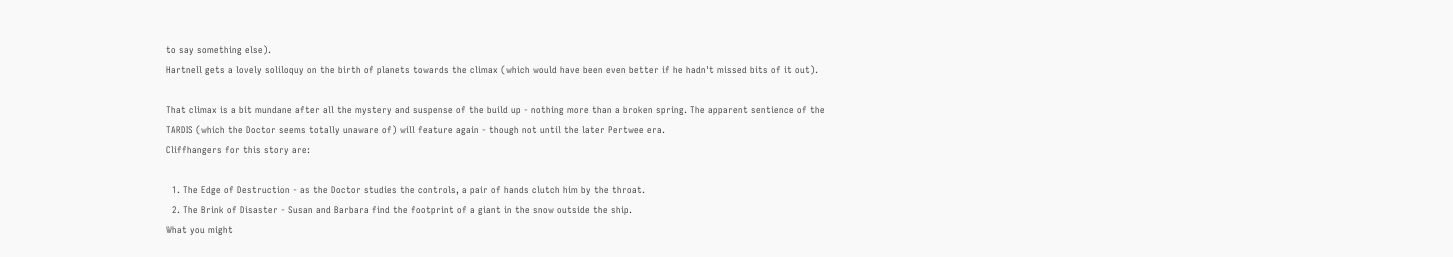to say something else).
Hartnell gets a lovely soliloquy on the birth of planets towards the climax (which would have been even better if he hadn't missed bits of it out).

That climax is a bit mundane after all the mystery and suspense of the build up - nothing more than a broken spring. The apparent sentience of the TARDIS (which the Doctor seems totally unaware of) will feature again - though not until the later Pertwee era.
Cliffhangers for this story are:

  1. The Edge of Destruction - as the Doctor studies the controls, a pair of hands clutch him by the throat.
  2. The Brink of Disaster - Susan and Barbara find the footprint of a giant in the snow outside the ship.
What you might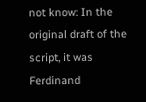not know: In the original draft of the script, it was Ferdinand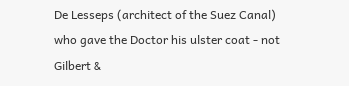De Lesseps (architect of the Suez Canal) who gave the Doctor his ulster coat - not Gilbert &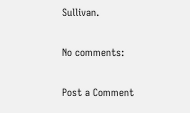Sullivan.

No comments:

Post a Comment